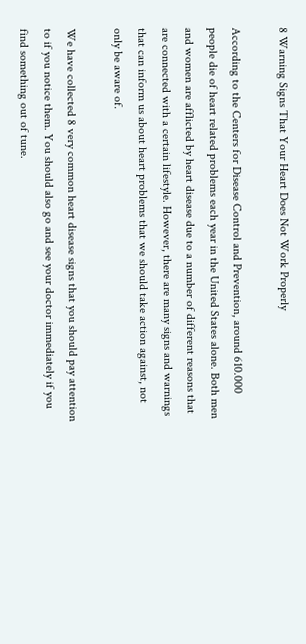8 Warning Signs That Your Heart Does Not Work Properly

According to the Centers for Disease Control and Prevention, around 610.000 people die of heart related problems each year in the United States alone. Both men and women are afflicted by heart disease due to a number of different reasons that are connected with a certain lifestyle. However, there are many signs and warnings that can inform us about heart problems that we should take action against, not only be aware of.

We have collected 8 very common heart disease signs that you should pay attention to if you notice them. You should also go and see your doctor immediately if you find something out of tune.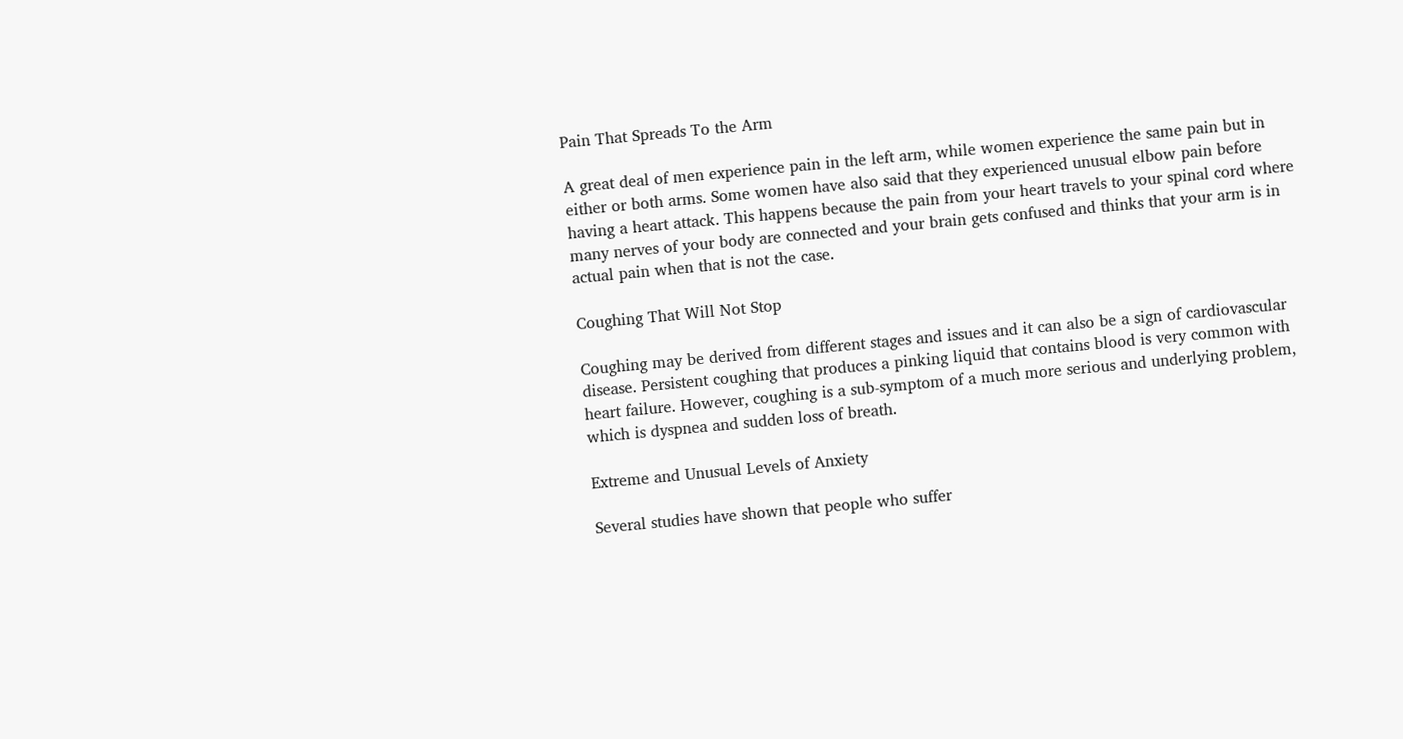Pain That Spreads To the Arm

A great deal of men experience pain in the left arm, while women experience the same pain but in either or both arms. Some women have also said that they experienced unusual elbow pain before having a heart attack. This happens because the pain from your heart travels to your spinal cord where many nerves of your body are connected and your brain gets confused and thinks that your arm is in actual pain when that is not the case.

Coughing That Will Not Stop

Coughing may be derived from different stages and issues and it can also be a sign of cardiovascular disease. Persistent coughing that produces a pinking liquid that contains blood is very common with heart failure. However, coughing is a sub-symptom of a much more serious and underlying problem, which is dyspnea and sudden loss of breath.

Extreme and Unusual Levels of Anxiety

Several studies have shown that people who suffer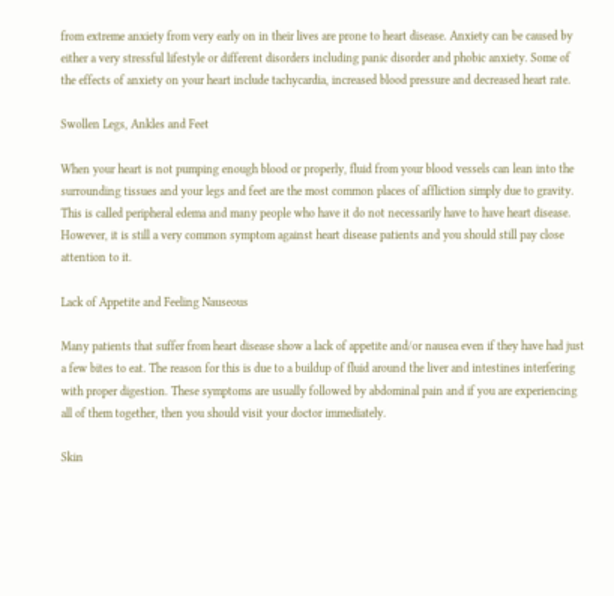from extreme anxiety from very early on in their lives are prone to heart disease. Anxiety can be caused by either a very stressful lifestyle or different disorders including panic disorder and phobic anxiety. Some of the effects of anxiety on your heart include tachycardia, increased blood pressure and decreased heart rate.

Swollen Legs, Ankles and Feet

When your heart is not pumping enough blood or properly, fluid from your blood vessels can lean into the surrounding tissues and your legs and feet are the most common places of affliction simply due to gravity. This is called peripheral edema and many people who have it do not necessarily have to have heart disease. However, it is still a very common symptom against heart disease patients and you should still pay close attention to it.

Lack of Appetite and Feeling Nauseous

Many patients that suffer from heart disease show a lack of appetite and/or nausea even if they have had just a few bites to eat. The reason for this is due to a buildup of fluid around the liver and intestines interfering with proper digestion. These symptoms are usually followed by abdominal pain and if you are experiencing all of them together, then you should visit your doctor immediately.

Skin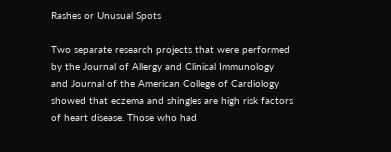Rashes or Unusual Spots

Two separate research projects that were performed by the Journal of Allergy and Clinical Immunology and Journal of the American College of Cardiology showed that eczema and shingles are high risk factors of heart disease. Those who had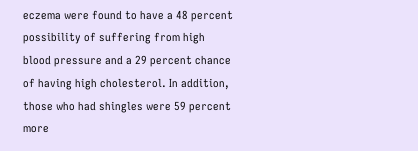eczema were found to have a 48 percent possibility of suffering from high blood pressure and a 29 percent chance of having high cholesterol. In addition, those who had shingles were 59 percent more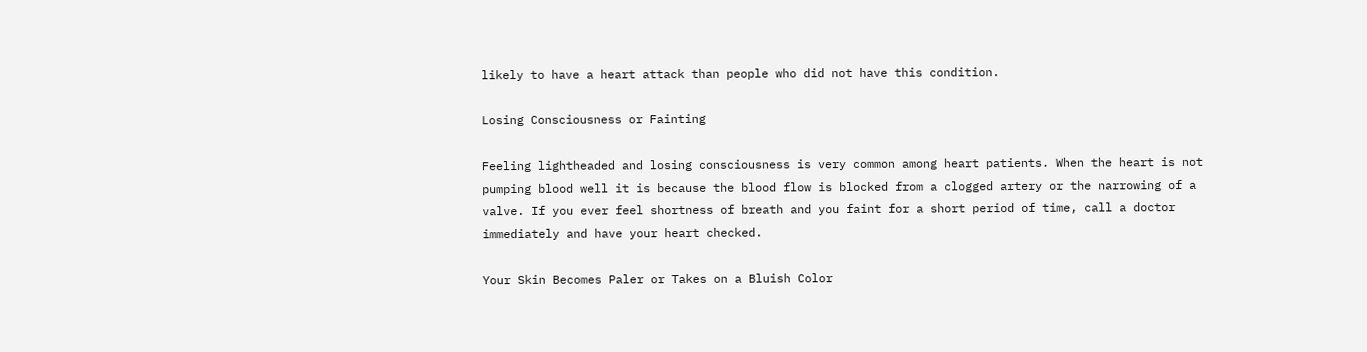likely to have a heart attack than people who did not have this condition.

Losing Consciousness or Fainting

Feeling lightheaded and losing consciousness is very common among heart patients. When the heart is not pumping blood well it is because the blood flow is blocked from a clogged artery or the narrowing of a valve. If you ever feel shortness of breath and you faint for a short period of time, call a doctor immediately and have your heart checked.

Your Skin Becomes Paler or Takes on a Bluish Color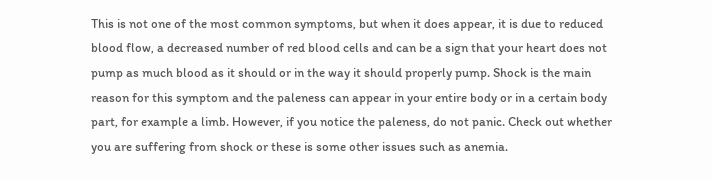This is not one of the most common symptoms, but when it does appear, it is due to reduced blood flow, a decreased number of red blood cells and can be a sign that your heart does not pump as much blood as it should or in the way it should properly pump. Shock is the main reason for this symptom and the paleness can appear in your entire body or in a certain body part, for example a limb. However, if you notice the paleness, do not panic. Check out whether you are suffering from shock or these is some other issues such as anemia.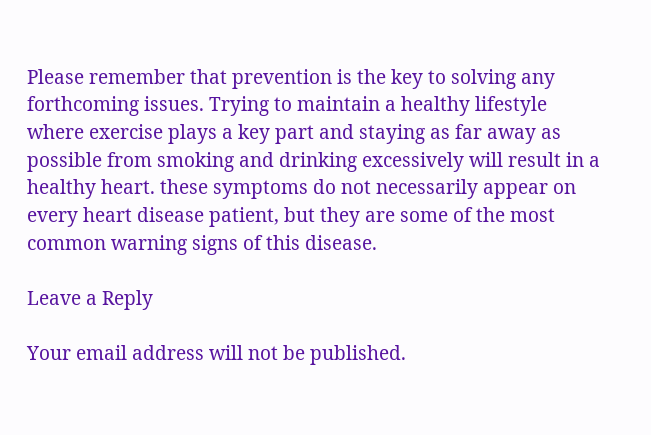Please remember that prevention is the key to solving any forthcoming issues. Trying to maintain a healthy lifestyle where exercise plays a key part and staying as far away as possible from smoking and drinking excessively will result in a healthy heart. these symptoms do not necessarily appear on every heart disease patient, but they are some of the most common warning signs of this disease.

Leave a Reply

Your email address will not be published.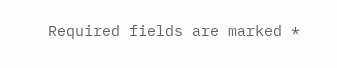Required fields are marked *